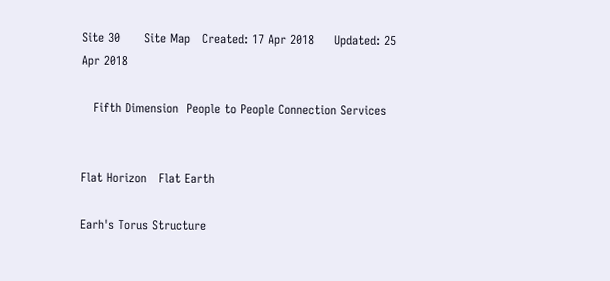Site 30      Site Map   Created: 17 Apr 2018     Updated: 25  Apr 2018

   Fifth Dimension  People to People Connection Services


Flat Horizon   Flat Earth

Earh's Torus Structure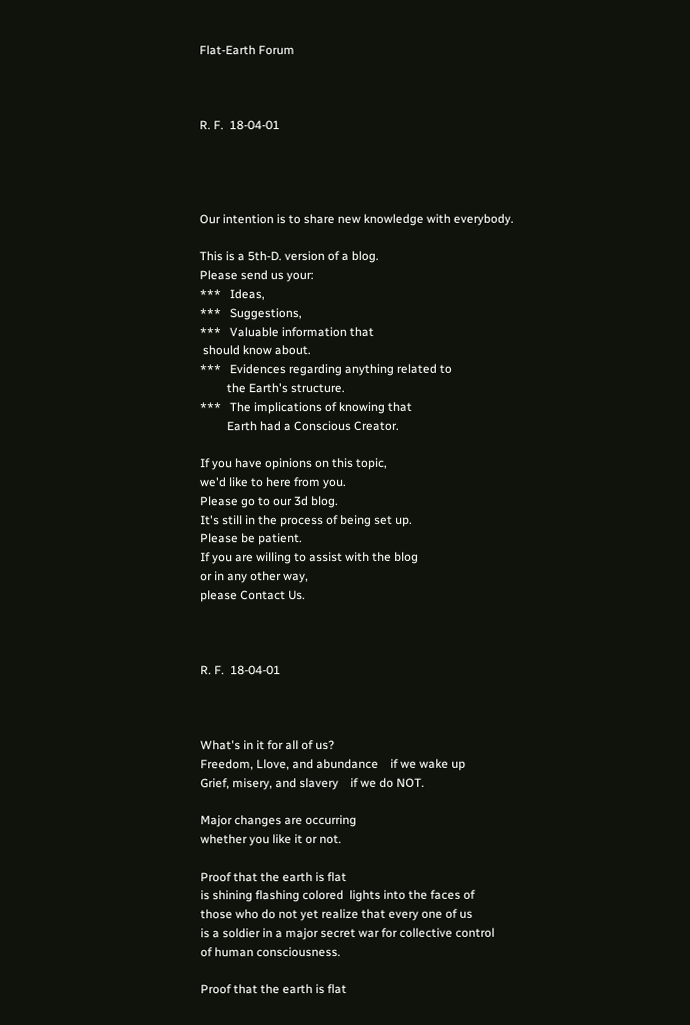Flat-Earth Forum



R. F.  18-04-01




Our intention is to share new knowledge with everybody.

This is a 5th-D. version of a blog.
Please send us your:
***   Ideas,
***   Suggestions,
***   Valuable information that
 should know about.
***   Evidences regarding anything related to
         the Earth's structure.
***   The implications of knowing that
         Earth had a Conscious Creator.

If you have opinions on this topic,
we'd like to here from you.
Please go to our 3d blog.
It's still in the process of being set up.
Please be patient.
If you are willing to assist with the blog
or in any other way,
please Contact Us.



R. F.  18-04-01



What's in it for all of us?
Freedom, Llove, and abundance    if we wake up
Grief, misery, and slavery    if we do NOT.

Major changes are occurring
whether you like it or not.

Proof that the earth is flat
is shining flashing colored  lights into the faces of
those who do not yet realize that every one of us
is a soldier in a major secret war for collective control
of human consciousness.

Proof that the earth is flat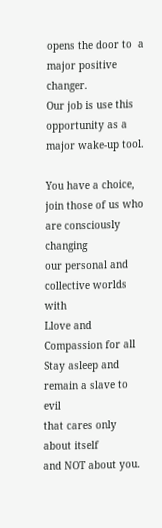opens the door to  a major positive changer.
Our job is use this opportunity as a major wake-up tool.

You have a choice, join those of us who
are consciously changing
our personal and collective worlds with
Llove and Compassion for all
Stay asleep and remain a slave to evil
that cares only about itself
and NOT about you.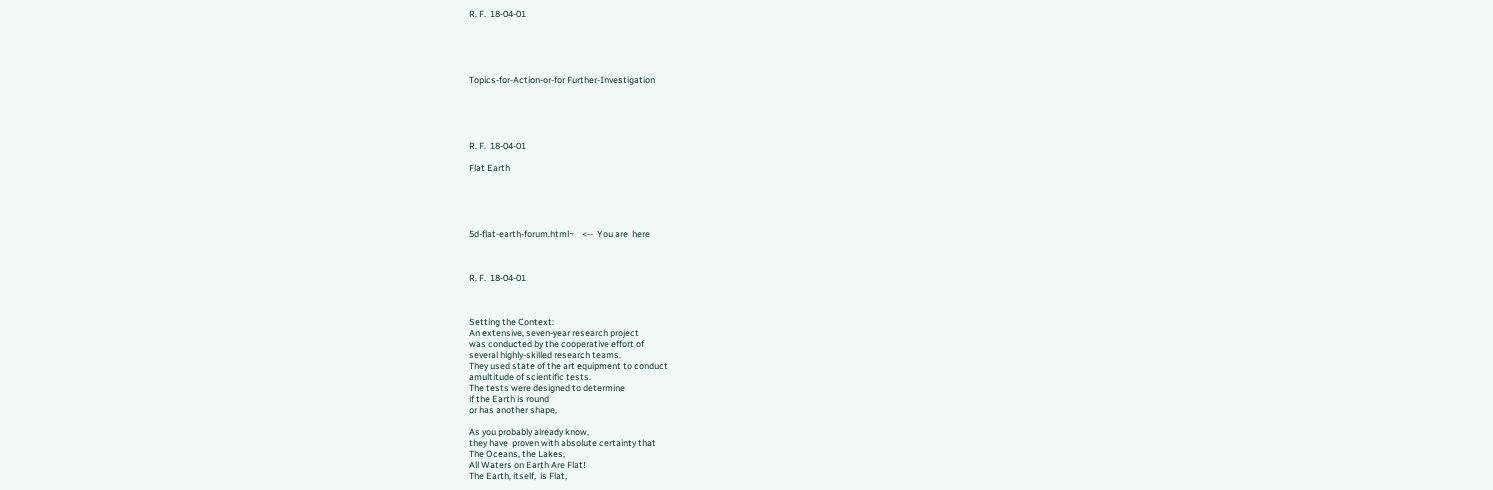R. F.  18-04-01





Topics-for-Action-or-for Further-Investigation





R. F.  18-04-01

Flat Earth





5d-flat-earth-forum.html~    <--  You are  here



R. F.  18-04-01



Setting the Context:
An extensive, seven-year research project
was conducted by the cooperative effort of
several highly-skilled research teams.
They used state of the art equipment to conduct
amultitude of scientific tests.
The tests were designed to determine
if the Earth is round
or has another shape,

As you probably already know,
they have  proven with absolute certainty that
The Oceans, the Lakes,
All Waters on Earth Are Flat!
The Earth, itself,  is Flat,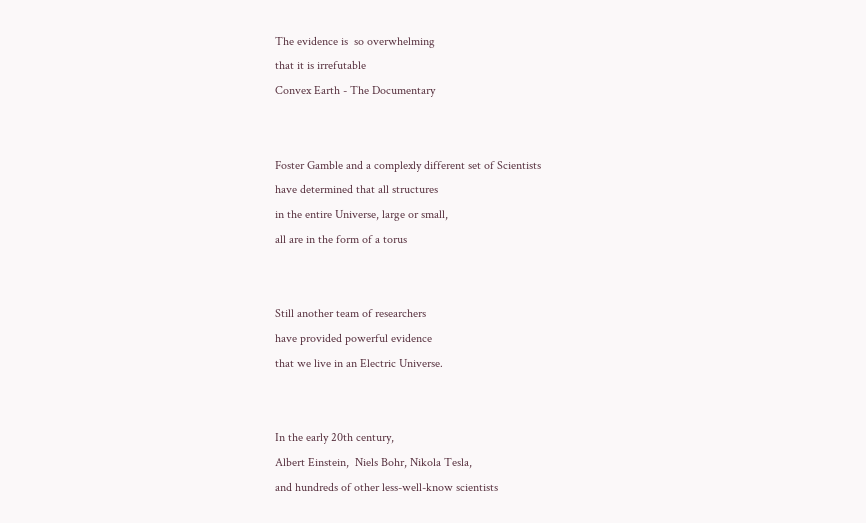The evidence is  so overwhelming
that it is irrefutable
Convex Earth - The Documentary


Foster Gamble and a complexly different set of Scientists
have determined that all structures
in the entire Universe, large or small,
all are in the form of a torus


Still another team of researchers
have provided powerful evidence
that we live in an Electric Universe.


In the early 20th century,
Albert Einstein,  Niels Bohr, Nikola Tesla,
and hundreds of other less-well-know scientists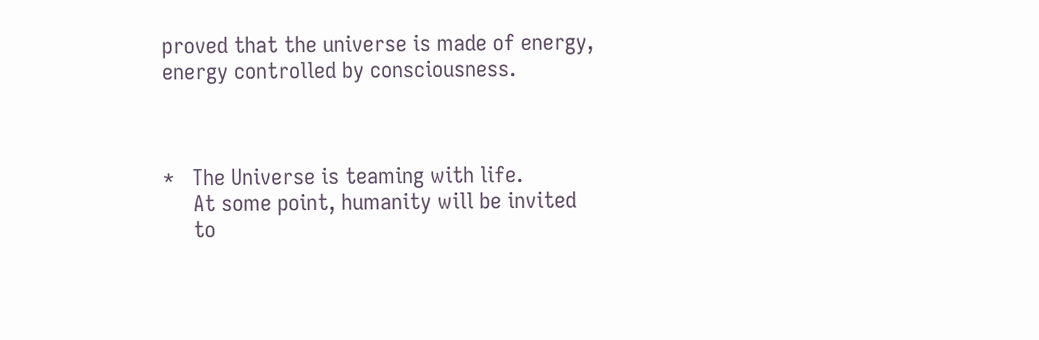proved that the universe is made of energy,
energy controlled by consciousness.



*   The Universe is teaming with life.
     At some point, humanity will be invited
     to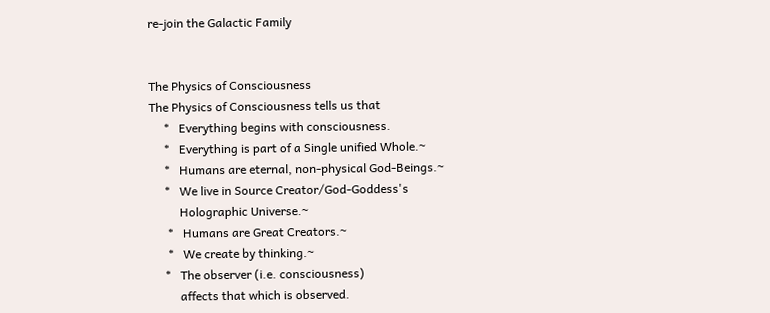re-join the Galactic Family


The Physics of Consciousness
The Physics of Consciousness tells us that
     *   Everything begins with consciousness.
     *   Everything is part of a Single unified Whole.~
     *   Humans are eternal, non-physical God-Beings.~
     *   We live in Source Creator/God-Goddess's
          Holographic Universe.~
      *   Humans are Great Creators.~
      *   We create by thinking.~
     *   The observer (i.e. consciousness)
          affects that which is observed.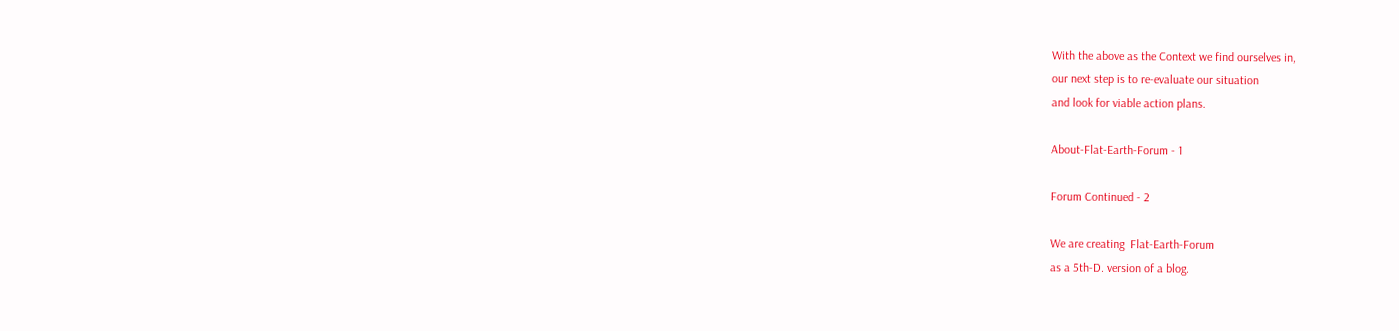With the above as the Context we find ourselves in,
our next step is to re-evaluate our situation
and look for viable action plans.

About-Flat-Earth-Forum - 1

Forum Continued - 2

We are creating  Flat-Earth-Forum
as a 5th-D. version of a blog.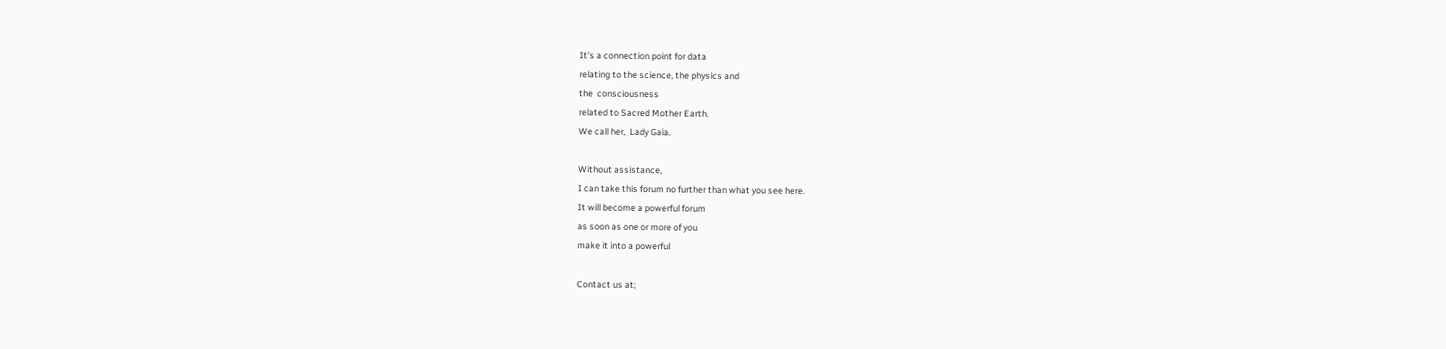It's a connection point for data
relating to the science, the physics and
the  consciousness
related to Sacred Mother Earth.
We call her,  Lady Gaia.

Without assistance,
I can take this forum no further than what you see here.
It will become a powerful forum
as soon as one or more of you
make it into a powerful

Contact us at;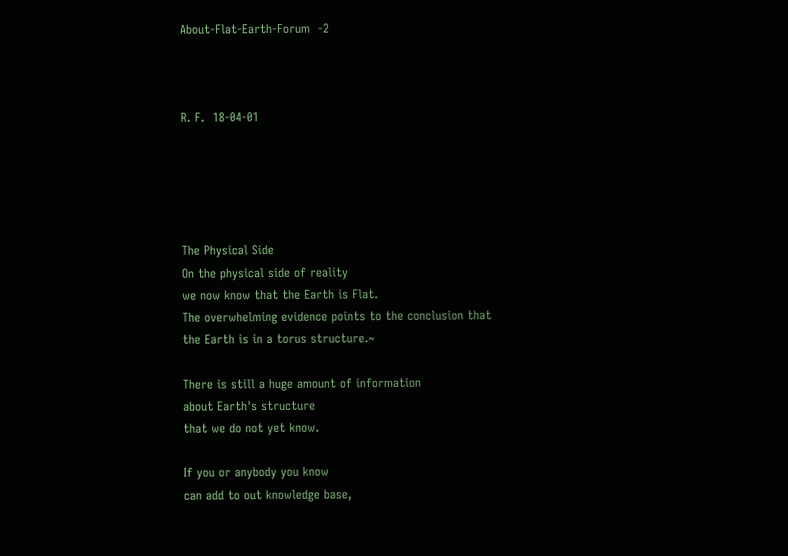About-Flat-Earth-Forum  -2



R. F.  18-04-01





The Physical Side
On the physical side of reality
we now know that the Earth is Flat.
The overwhelming evidence points to the conclusion that
the Earth is in a torus structure.~

There is still a huge amount of information
about Earth's structure
that we do not yet know.

If you or anybody you know
can add to out knowledge base,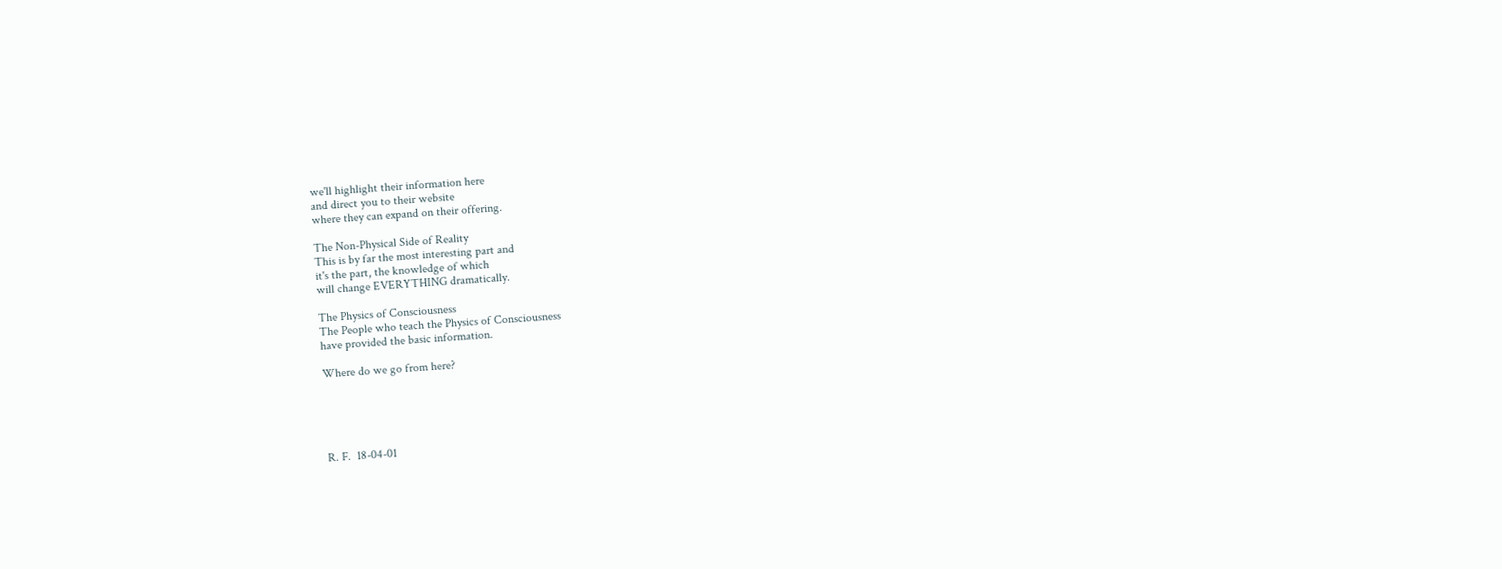we'll highlight their information here
and direct you to their website
where they can expand on their offering.

The Non-Physical Side of Reality
This is by far the most interesting part and
it's the part, the knowledge of which
will change EVERYTHING dramatically.

The Physics of Consciousness
The People who teach the Physics of Consciousness
have provided the basic information.

Where do we go from here?





R. F.  18-04-01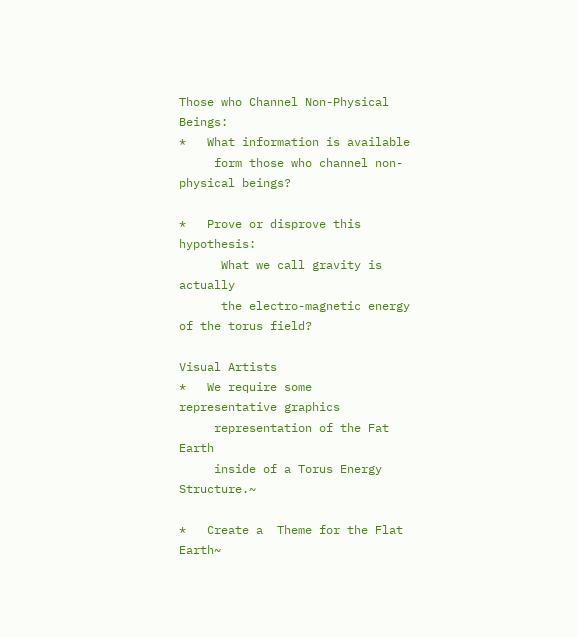Those who Channel Non-Physical Beings:
*   What information is available
     form those who channel non-physical beings?

*   Prove or disprove this hypothesis:
      What we call gravity is  actually
      the electro-magnetic energy of the torus field?

Visual Artists
*   We require some representative graphics
     representation of the Fat Earth
     inside of a Torus Energy Structure.~

*   Create a  Theme for the Flat Earth~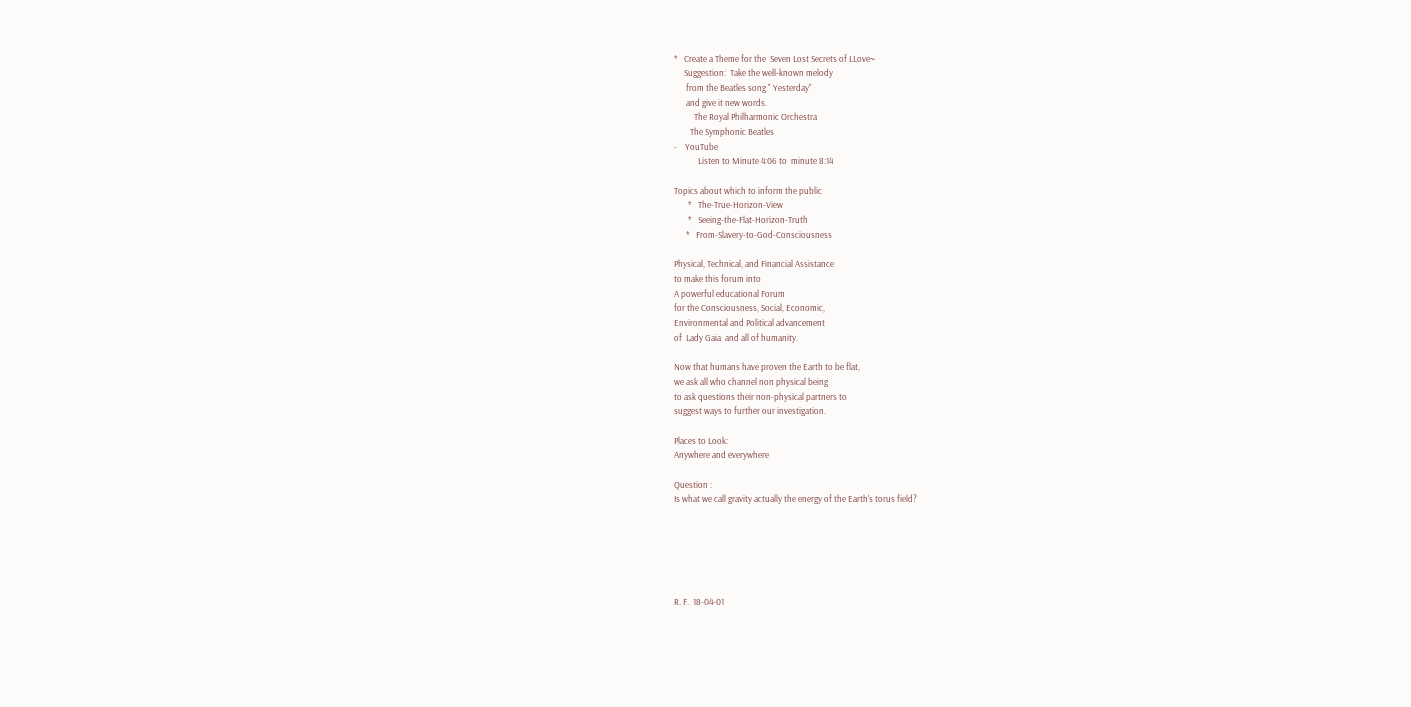*   Create a Theme for the  Seven Lost Secrets of LLove~
     Suggestion:  Take the well-known melody
      from the Beatles song " Yesterday"
      and give it new words.
          The Royal Philharmonic Orchestra
        The Symphonic Beatles
-    YouTube
            Listen to Minute 4:06 to  minute 8:14

Topics about which to inform the public
       *   The-True-Horizon-View
       *   Seeing-the-Flat-Horizon-Truth
      *   From-Slavery-to-God-Consciousness

Physical, Technical, and Financial Assistance
to make this forum into
A powerful educational Forum
for the Consciousness, Social, Economic,
Environmental and Political advancement
of  Lady Gaia  and all of humanity.

Now that humans have proven the Earth to be flat,
we ask all who channel non physical being
to ask questions their non-physical partners to
suggest ways to further our investigation.

Places to Look:
Anywhere and everywhere

Question :
Is what we call gravity actually the energy of the Earth's torus field?






R. F.  18-04-01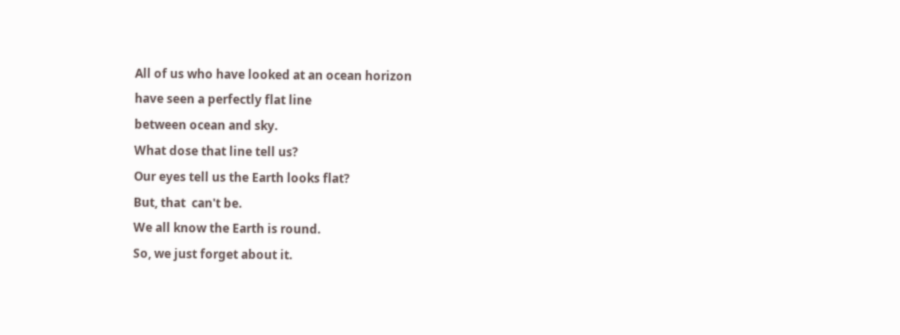All of us who have looked at an ocean horizon
have seen a perfectly flat line
between ocean and sky.
What dose that line tell us?
Our eyes tell us the Earth looks flat?
But, that  can't be.
We all know the Earth is round.
So, we just forget about it.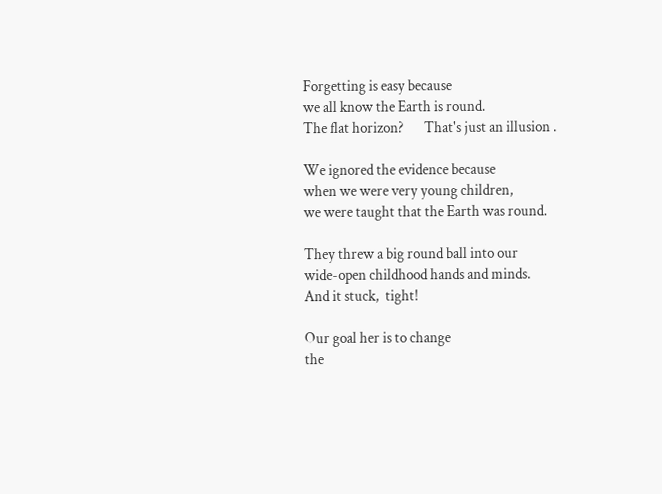Forgetting is easy because
we all know the Earth is round.
The flat horizon?       That's just an illusion .

We ignored the evidence because
when we were very young children,
we were taught that the Earth was round.

They threw a big round ball into our
wide-open childhood hands and minds.
And it stuck,  tight!

Our goal her is to change
the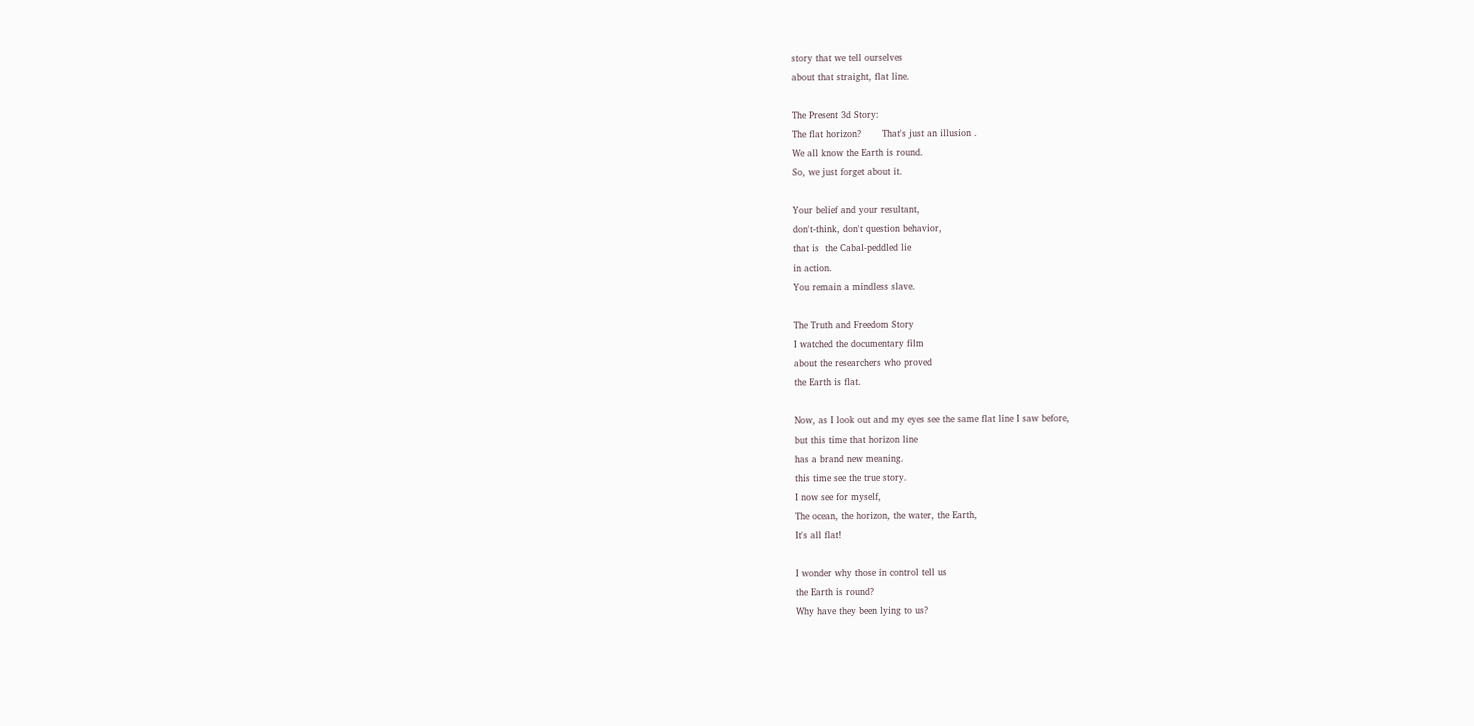story that we tell ourselves
about that straight, flat line.

The Present 3d Story:
The flat horizon?       That's just an illusion .
We all know the Earth is round.
So, we just forget about it.

Your belief and your resultant,
don't-think, don't question behavior,
that is  the Cabal-peddled lie
in action.
You remain a mindless slave.

The Truth and Freedom Story
I watched the documentary film
about the researchers who proved
the Earth is flat.

Now, as I look out and my eyes see the same flat line I saw before,
but this time that horizon line
has a brand new meaning.
this time see the true story.
I now see for myself,
The ocean, the horizon, the water, the Earth,
It's all flat!

I wonder why those in control tell us
the Earth is round?
Why have they been lying to us?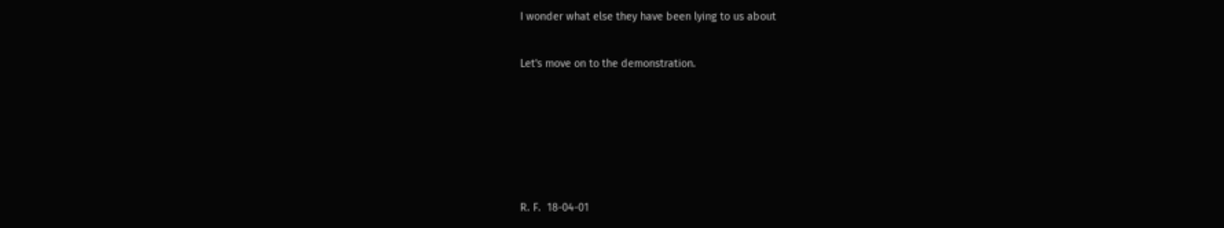I wonder what else they have been lying to us about

Let's move on to the demonstration.





R. F.  18-04-01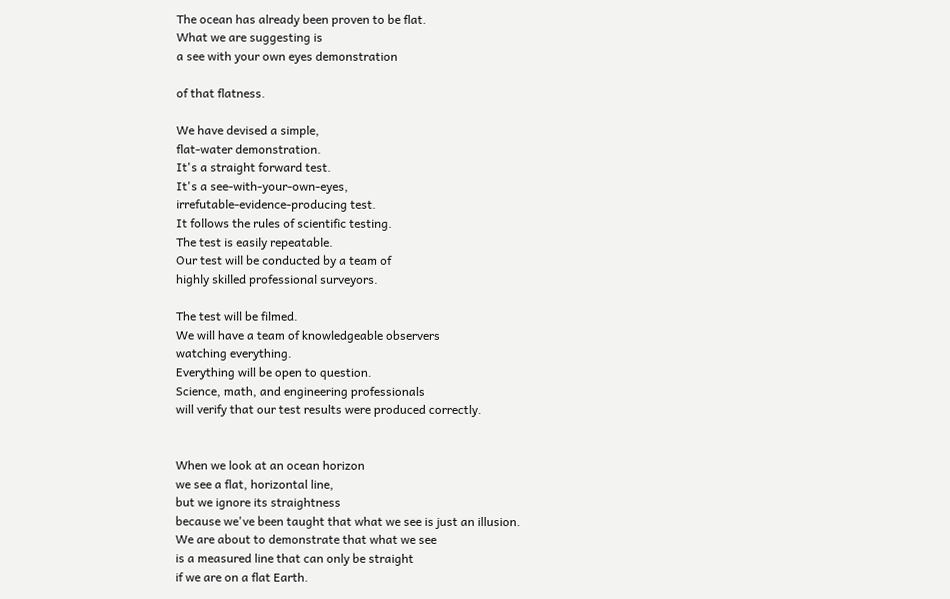The ocean has already been proven to be flat.
What we are suggesting is
a see with your own eyes demonstration

of that flatness.

We have devised a simple,
flat-water demonstration.
It's a straight forward test.
It's a see-with-your-own-eyes,
irrefutable-evidence-producing test.
It follows the rules of scientific testing.
The test is easily repeatable.
Our test will be conducted by a team of
highly skilled professional surveyors.

The test will be filmed.
We will have a team of knowledgeable observers
watching everything.
Everything will be open to question.
Science, math, and engineering professionals
will verify that our test results were produced correctly.


When we look at an ocean horizon
we see a flat, horizontal line,
but we ignore its straightness
because we've been taught that what we see is just an illusion.
We are about to demonstrate that what we see
is a measured line that can only be straight
if we are on a flat Earth.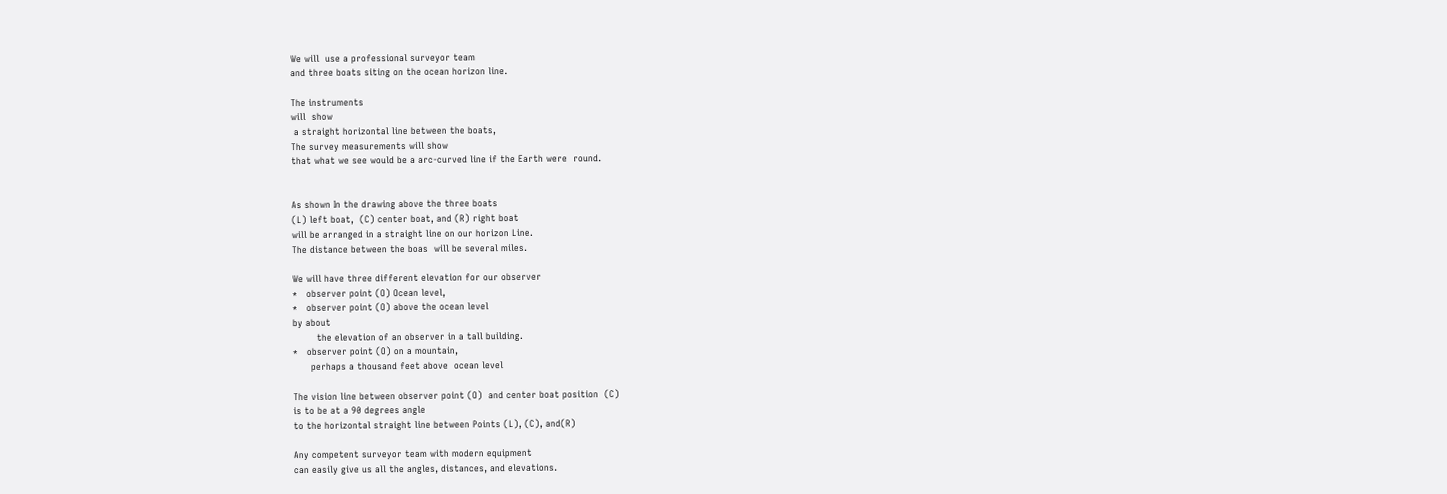We will  use a professional surveyor team
and three boats siting on the ocean horizon line.

The instruments
will  show
 a straight horizontal line between the boats,
The survey measurements will show
that what we see would be a arc-curved line if the Earth were  round.


As shown In the drawing above the three boats
(L) left boat,  (C) center boat, and (R) right boat
will be arranged in a straight line on our horizon Line.
The distance between the boas  will be several miles.

We will have three different elevation for our observer
*   observer point (O) Ocean level,
*   observer point (O) above the ocean level
by about
        the elevation of an observer in a tall building.
*   observer point (O) on a mountain,
      perhaps a thousand feet above  ocean level

The vision line between observer point (O)  and center boat position  (C)
is to be at a 90 degrees angle
to the horizontal straight line between Points (L), (C), and(R)

Any competent surveyor team with modern equipment
can easily give us all the angles, distances, and elevations.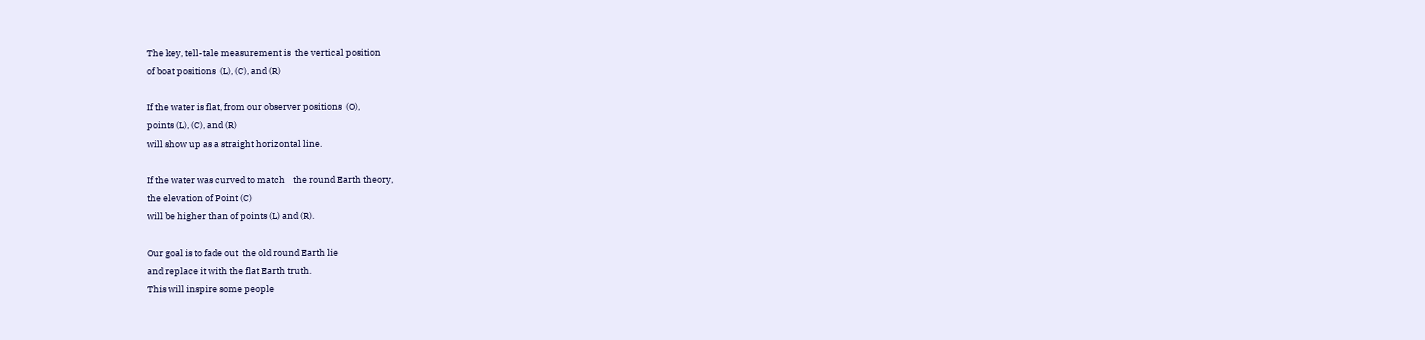The key, tell-tale measurement is  the vertical position
of boat positions  (L), (C), and (R)

If the water is flat, from our observer positions  (O),
points (L), (C), and (R)
will show up as a straight horizontal line.

If the water was curved to match    the round Earth theory,
the elevation of Point (C)
will be higher than of points (L) and (R).

Our goal is to fade out  the old round Earth lie
and replace it with the flat Earth truth.
This will inspire some people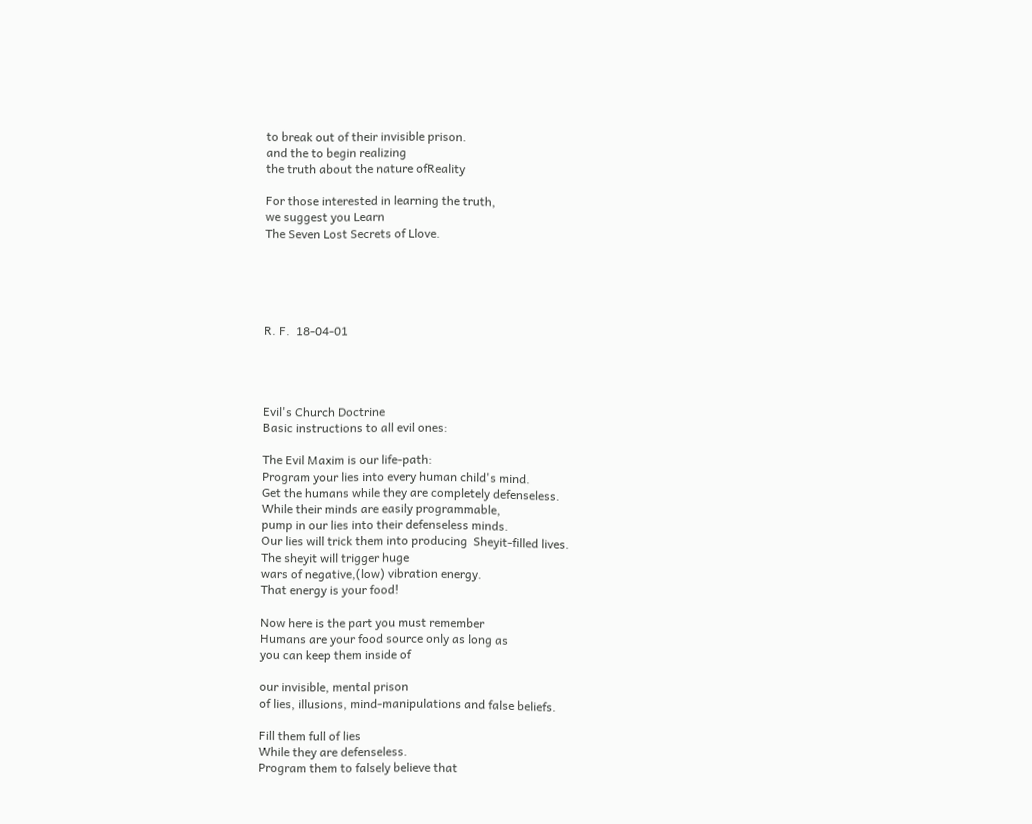to break out of their invisible prison.
and the to begin realizing
the truth about the nature ofReality

For those interested in learning the truth,
we suggest you Learn
The Seven Lost Secrets of Llove.





R. F.  18-04-01




Evil's Church Doctrine
Basic instructions to all evil ones:

The Evil Maxim is our life-path:
Program your lies into every human child's mind.
Get the humans while they are completely defenseless.
While their minds are easily programmable,
pump in our lies into their defenseless minds.
Our lies will trick them into producing  Sheyit-filled lives.
The sheyit will trigger huge
wars of negative,(low) vibration energy.
That energy is your food!

Now here is the part you must remember
Humans are your food source only as long as
you can keep them inside of

our invisible, mental prison
of lies, illusions, mind-manipulations and false beliefs.

Fill them full of lies
While they are defenseless.
Program them to falsely believe that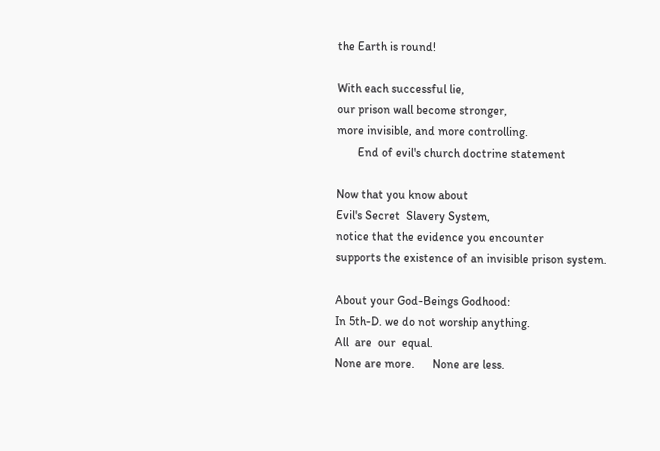the Earth is round!

With each successful lie,
our prison wall become stronger,
more invisible, and more controlling.
       End of evil's church doctrine statement

Now that you know about
Evil's Secret  Slavery System,
notice that the evidence you encounter
supports the existence of an invisible prison system.

About your God-Beings Godhood:
In 5th-D. we do not worship anything.
All  are  our  equal.
None are more.      None are less.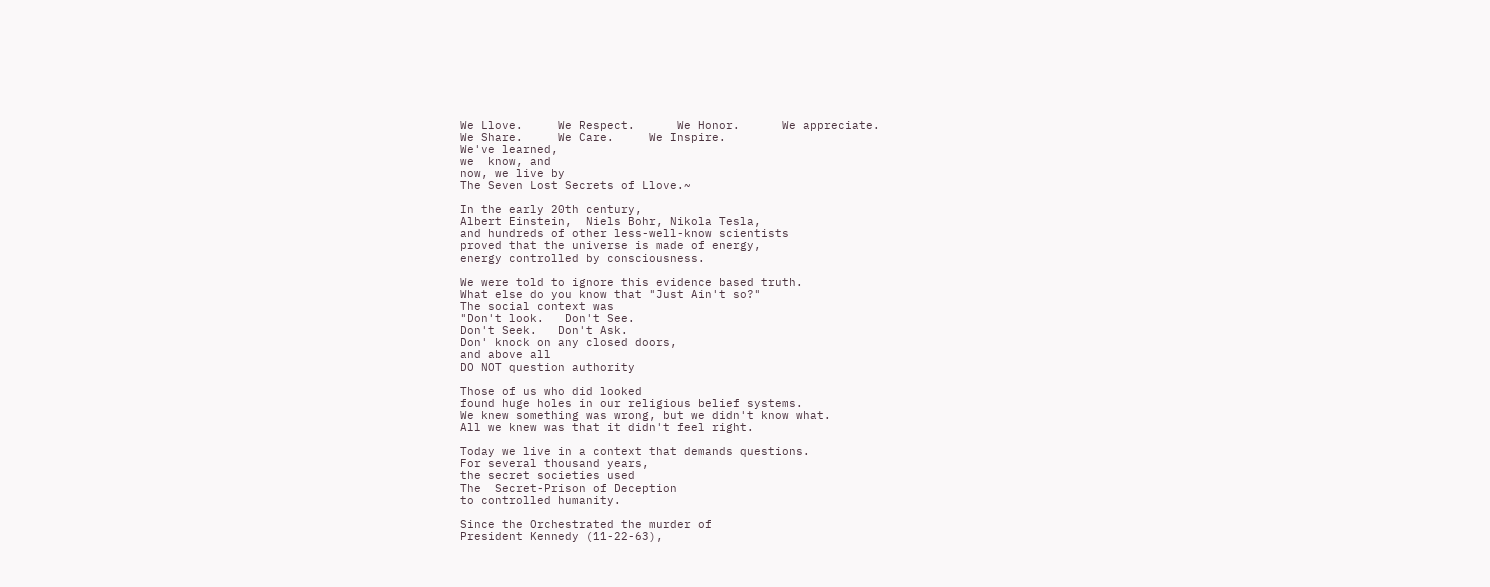We Llove.     We Respect.      We Honor.      We appreciate.
We Share.     We Care.     We Inspire.
We've learned,
we  know, and
now, we live by
The Seven Lost Secrets of Llove.~

In the early 20th century,
Albert Einstein,  Niels Bohr, Nikola Tesla,
and hundreds of other less-well-know scientists
proved that the universe is made of energy,
energy controlled by consciousness.

We were told to ignore this evidence based truth.
What else do you know that "Just Ain't so?"
The social context was
"Don't look.   Don't See.
Don't Seek.   Don't Ask.
Don' knock on any closed doors,
and above all
DO NOT question authority

Those of us who did looked
found huge holes in our religious belief systems.
We knew something was wrong, but we didn't know what.
All we knew was that it didn't feel right.

Today we live in a context that demands questions.
For several thousand years,
the secret societies used
The  Secret-Prison of Deception
to controlled humanity.

Since the Orchestrated the murder of
President Kennedy (11-22-63),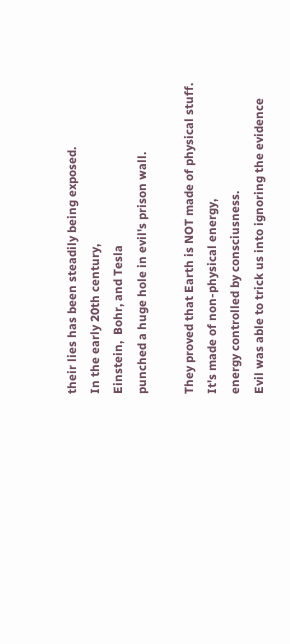their lies has been steadily being exposed.
In the early 20th century,
Einstein,  Bohr, and Tesla
punched a huge hole in evil's prison wall.

They proved that Earth is NOT made of physical stuff.
It's made of non-physical energy,
energy controlled by consciusness.
Evil was able to trick us into ignoring the evidence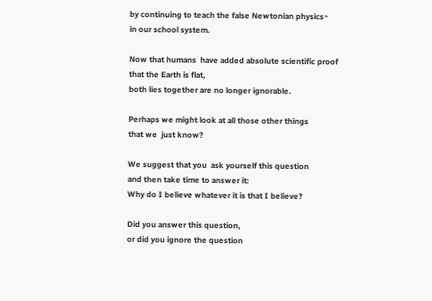by continuing to teach the false Newtonian physics~
in our school system.

Now that humans  have added absolute scientific proof
that the Earth is flat,
both lies together are no longer ignorable.

Perhaps we might look at all those other things
that we  just know?

We suggest that you  ask yourself this question
and then take time to answer it:
Why do I believe whatever it is that I believe?

Did you answer this question,
or did you ignore the question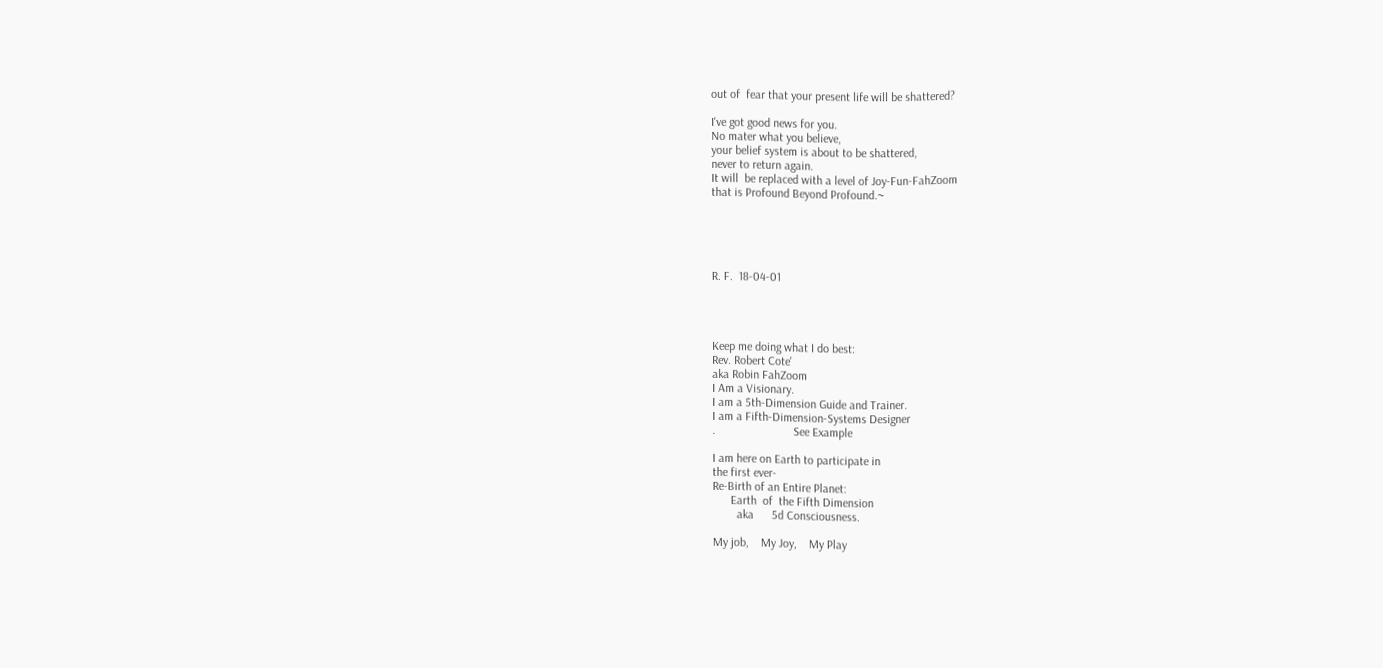out of  fear that your present life will be shattered?

I've got good news for you.
No mater what you believe,
your belief system is about to be shattered,
never to return again.
It will  be replaced with a level of Joy-Fun-FahZoom
that is Profound Beyond Profound.~





R. F.  18-04-01




Keep me doing what I do best:
Rev. Robert Cote'
aka Robin FahZoom
I Am a Visionary.
I am a 5th-Dimension Guide and Trainer.
I am a Fifth-Dimension-Systems Designer
.                          See Example

I am here on Earth to participate in
the first ever-
Re-Birth of an Entire Planet:
      Earth  of  the Fifth Dimension
        aka      5d Consciousness.

My job,    My Joy,    My Play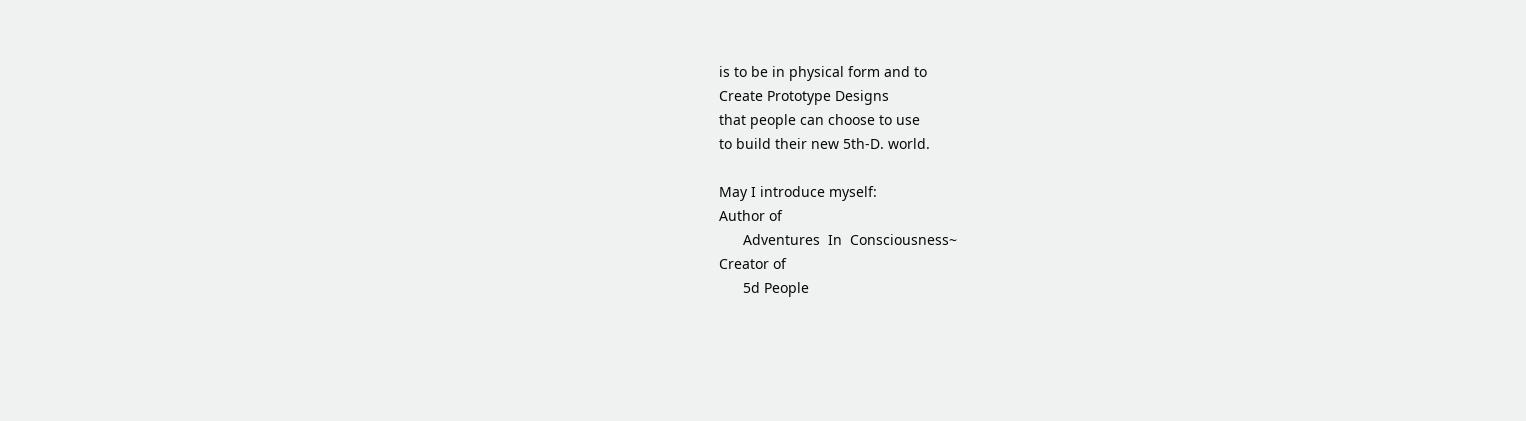is to be in physical form and to
Create Prototype Designs
that people can choose to use
to build their new 5th-D. world.

May I introduce myself:
Author of
      Adventures  In  Consciousness~
Creator of
      5d People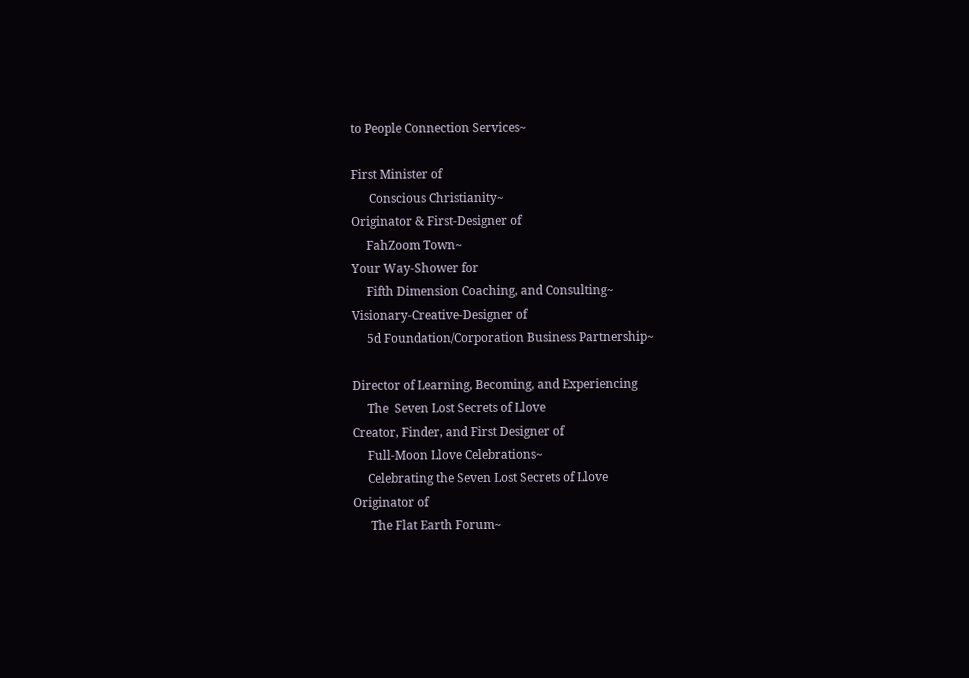to People Connection Services~

First Minister of
      Conscious Christianity~
Originator & First-Designer of
     FahZoom Town~
Your Way-Shower for
     Fifth Dimension Coaching, and Consulting~
Visionary-Creative-Designer of
     5d Foundation/Corporation Business Partnership~

Director of Learning, Becoming, and Experiencing
     The  Seven Lost Secrets of Llove
Creator, Finder, and First Designer of
     Full-Moon Llove Celebrations~
     Celebrating the Seven Lost Secrets of Llove
Originator of
      The Flat Earth Forum~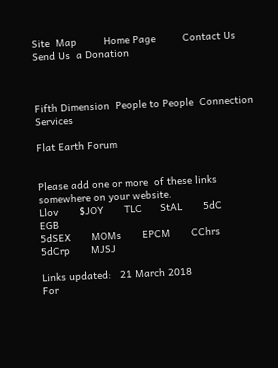Site  Map         Home Page         Contact Us         Send Us  a Donation



Fifth Dimension  People to People  Connection Services

Flat Earth Forum


Please add one or more  of these links
somewhere on your website.
Llov       $JOY       TLC      StAL       5dC       EGB
5dSEX       MOMs       EPCM       CChrs       5dCrp       MJSJ

Links updated:   21 March 2018
For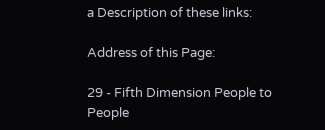a Description of these links:

Address of this Page:

29 - Fifth Dimension People to People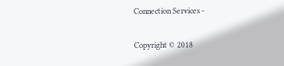Connection Services -


Copyright © 2018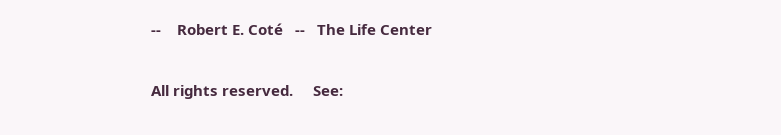--    Robert E. Coté   --   The Life Center

All rights reserved.     See: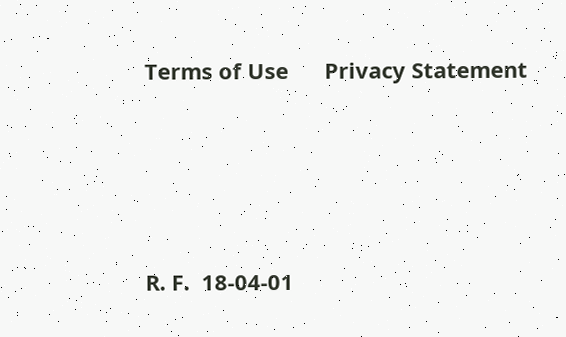Terms of Use      Privacy Statement





R. F.  18-04-01